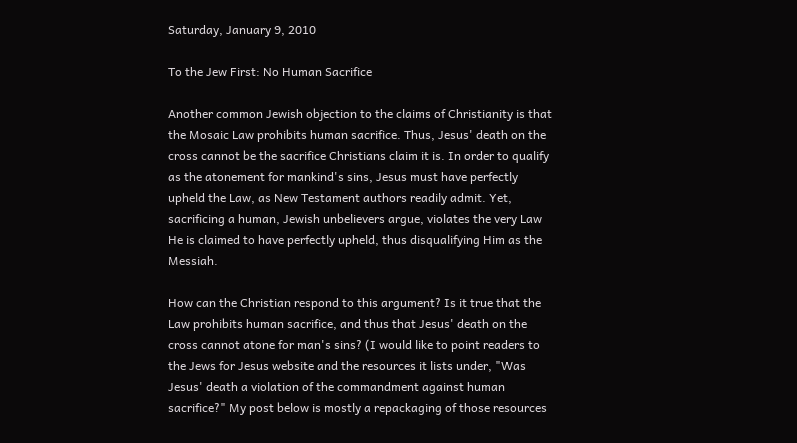Saturday, January 9, 2010

To the Jew First: No Human Sacrifice

Another common Jewish objection to the claims of Christianity is that the Mosaic Law prohibits human sacrifice. Thus, Jesus' death on the cross cannot be the sacrifice Christians claim it is. In order to qualify as the atonement for mankind's sins, Jesus must have perfectly upheld the Law, as New Testament authors readily admit. Yet, sacrificing a human, Jewish unbelievers argue, violates the very Law He is claimed to have perfectly upheld, thus disqualifying Him as the Messiah.

How can the Christian respond to this argument? Is it true that the Law prohibits human sacrifice, and thus that Jesus' death on the cross cannot atone for man's sins? (I would like to point readers to the Jews for Jesus website and the resources it lists under, "Was Jesus' death a violation of the commandment against human sacrifice?" My post below is mostly a repackaging of those resources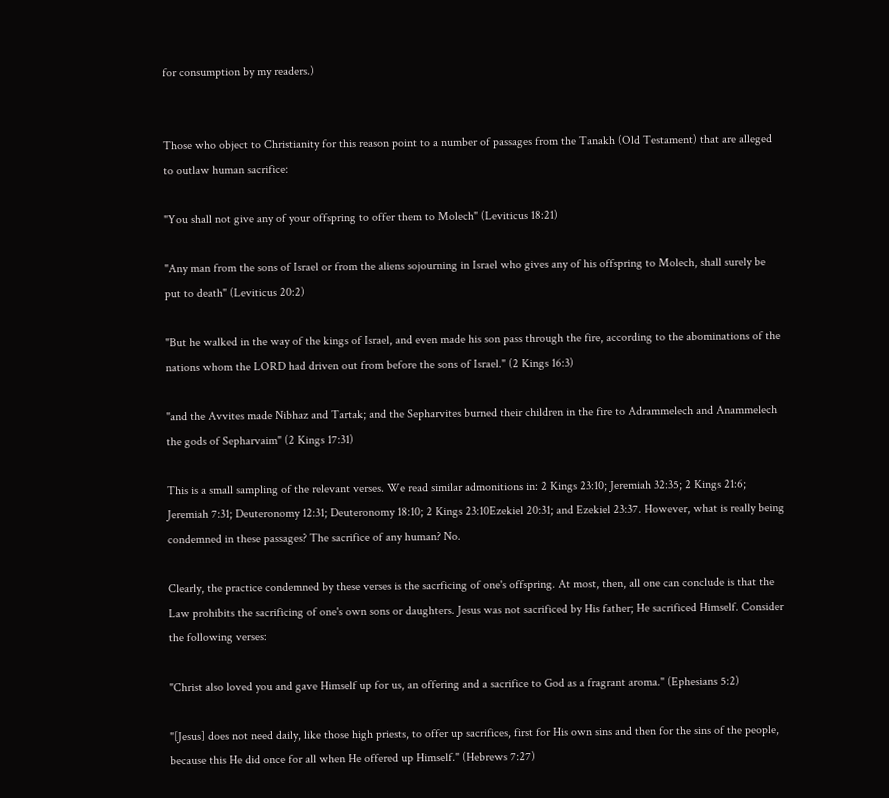for consumption by my readers.)


Those who object to Christianity for this reason point to a number of passages from the Tanakh (Old Testament) that are alleged to outlaw human sacrifice:

"You shall not give any of your offspring to offer them to Molech" (Leviticus 18:21)

"Any man from the sons of Israel or from the aliens sojourning in Israel who gives any of his offspring to Molech, shall surely be put to death" (Leviticus 20:2)

"But he walked in the way of the kings of Israel, and even made his son pass through the fire, according to the abominations of the nations whom the LORD had driven out from before the sons of Israel." (2 Kings 16:3)

"and the Avvites made Nibhaz and Tartak; and the Sepharvites burned their children in the fire to Adrammelech and Anammelech the gods of Sepharvaim" (2 Kings 17:31)

This is a small sampling of the relevant verses. We read similar admonitions in: 2 Kings 23:10; Jeremiah 32:35; 2 Kings 21:6; Jeremiah 7:31; Deuteronomy 12:31; Deuteronomy 18:10; 2 Kings 23:10Ezekiel 20:31; and Ezekiel 23:37. However, what is really being condemned in these passages? The sacrifice of any human? No.

Clearly, the practice condemned by these verses is the sacrficing of one's offspring. At most, then, all one can conclude is that the Law prohibits the sacrificing of one's own sons or daughters. Jesus was not sacrificed by His father; He sacrificed Himself. Consider the following verses:

"Christ also loved you and gave Himself up for us, an offering and a sacrifice to God as a fragrant aroma." (Ephesians 5:2)

"[Jesus] does not need daily, like those high priests, to offer up sacrifices, first for His own sins and then for the sins of the people, because this He did once for all when He offered up Himself." (Hebrews 7:27)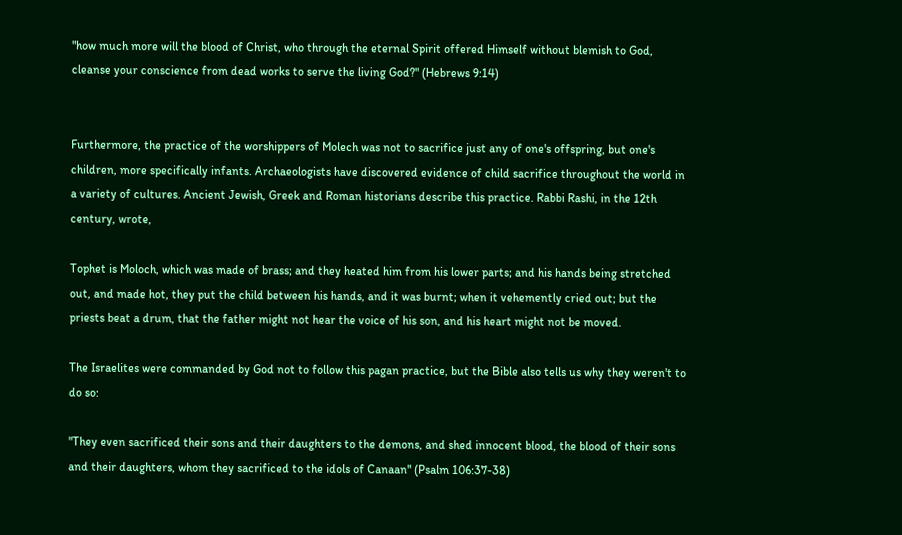"how much more will the blood of Christ, who through the eternal Spirit offered Himself without blemish to God, cleanse your conscience from dead works to serve the living God?" (Hebrews 9:14)


Furthermore, the practice of the worshippers of Molech was not to sacrifice just any of one's offspring, but one's children, more specifically infants. Archaeologists have discovered evidence of child sacrifice throughout the world in a variety of cultures. Ancient Jewish, Greek and Roman historians describe this practice. Rabbi Rashi, in the 12th century, wrote,

Tophet is Moloch, which was made of brass; and they heated him from his lower parts; and his hands being stretched out, and made hot, they put the child between his hands, and it was burnt; when it vehemently cried out; but the priests beat a drum, that the father might not hear the voice of his son, and his heart might not be moved.

The Israelites were commanded by God not to follow this pagan practice, but the Bible also tells us why they weren't to do so:

"They even sacrificed their sons and their daughters to the demons, and shed innocent blood, the blood of their sons and their daughters, whom they sacrificed to the idols of Canaan" (Psalm 106:37-38)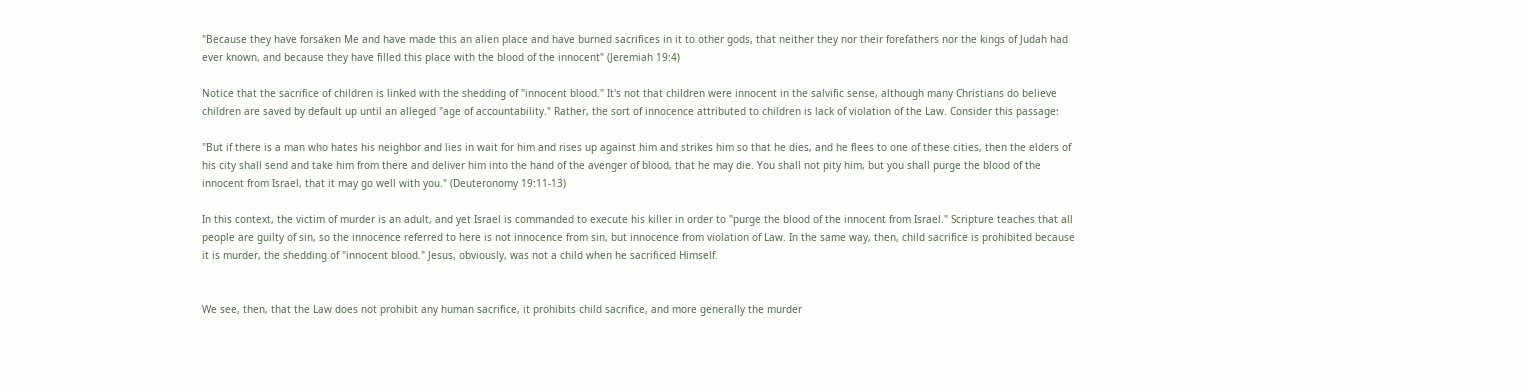"Because they have forsaken Me and have made this an alien place and have burned sacrifices in it to other gods, that neither they nor their forefathers nor the kings of Judah had ever known, and because they have filled this place with the blood of the innocent" (Jeremiah 19:4)

Notice that the sacrifice of children is linked with the shedding of "innocent blood." It's not that children were innocent in the salvific sense, although many Christians do believe children are saved by default up until an alleged "age of accountability." Rather, the sort of innocence attributed to children is lack of violation of the Law. Consider this passage:

"But if there is a man who hates his neighbor and lies in wait for him and rises up against him and strikes him so that he dies, and he flees to one of these cities, then the elders of his city shall send and take him from there and deliver him into the hand of the avenger of blood, that he may die. You shall not pity him, but you shall purge the blood of the innocent from Israel, that it may go well with you." (Deuteronomy 19:11-13)

In this context, the victim of murder is an adult, and yet Israel is commanded to execute his killer in order to "purge the blood of the innocent from Israel." Scripture teaches that all people are guilty of sin, so the innocence referred to here is not innocence from sin, but innocence from violation of Law. In the same way, then, child sacrifice is prohibited because it is murder, the shedding of "innocent blood." Jesus, obviously, was not a child when he sacrificed Himself.


We see, then, that the Law does not prohibit any human sacrifice, it prohibits child sacrifice, and more generally the murder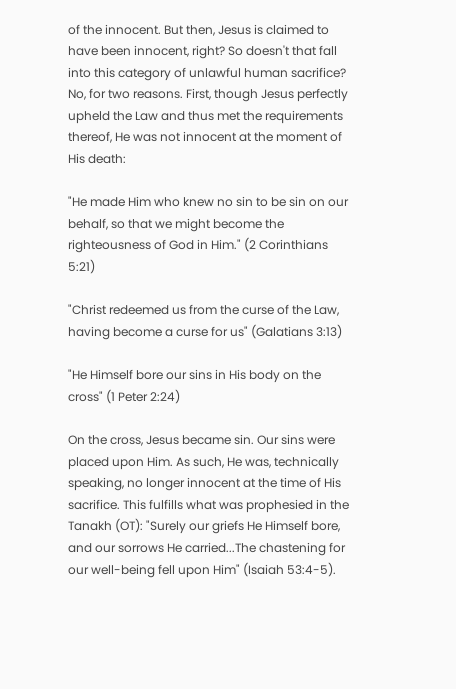of the innocent. But then, Jesus is claimed to have been innocent, right? So doesn't that fall into this category of unlawful human sacrifice? No, for two reasons. First, though Jesus perfectly upheld the Law and thus met the requirements thereof, He was not innocent at the moment of His death:

"He made Him who knew no sin to be sin on our behalf, so that we might become the righteousness of God in Him." (2 Corinthians 5:21)

"Christ redeemed us from the curse of the Law, having become a curse for us" (Galatians 3:13)

"He Himself bore our sins in His body on the cross" (1 Peter 2:24)

On the cross, Jesus became sin. Our sins were placed upon Him. As such, He was, technically speaking, no longer innocent at the time of His sacrifice. This fulfills what was prophesied in the Tanakh (OT): "Surely our griefs He Himself bore, and our sorrows He carried...The chastening for our well-being fell upon Him" (Isaiah 53:4-5).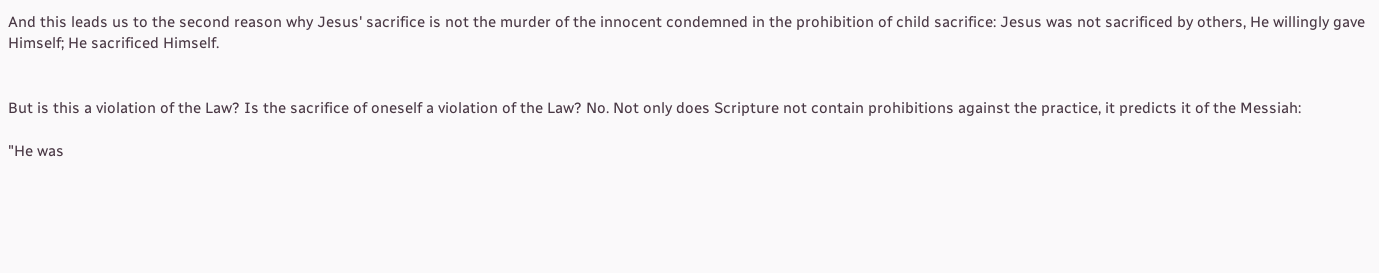And this leads us to the second reason why Jesus' sacrifice is not the murder of the innocent condemned in the prohibition of child sacrifice: Jesus was not sacrificed by others, He willingly gave Himself; He sacrificed Himself.


But is this a violation of the Law? Is the sacrifice of oneself a violation of the Law? No. Not only does Scripture not contain prohibitions against the practice, it predicts it of the Messiah:

"He was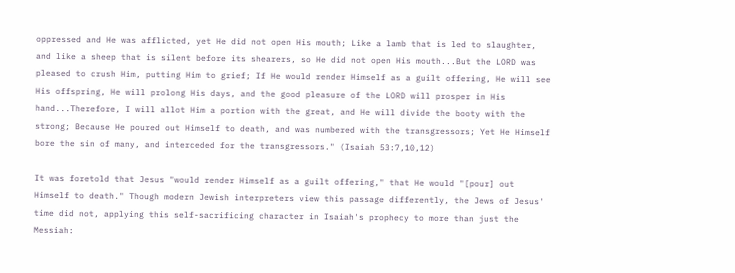oppressed and He was afflicted, yet He did not open His mouth; Like a lamb that is led to slaughter, and like a sheep that is silent before its shearers, so He did not open His mouth...But the LORD was pleased to crush Him, putting Him to grief; If He would render Himself as a guilt offering, He will see His offspring, He will prolong His days, and the good pleasure of the LORD will prosper in His hand...Therefore, I will allot Him a portion with the great, and He will divide the booty with the strong; Because He poured out Himself to death, and was numbered with the transgressors; Yet He Himself bore the sin of many, and interceded for the transgressors." (Isaiah 53:7,10,12)

It was foretold that Jesus "would render Himself as a guilt offering," that He would "[pour] out Himself to death." Though modern Jewish interpreters view this passage differently, the Jews of Jesus' time did not, applying this self-sacrificing character in Isaiah's prophecy to more than just the Messiah: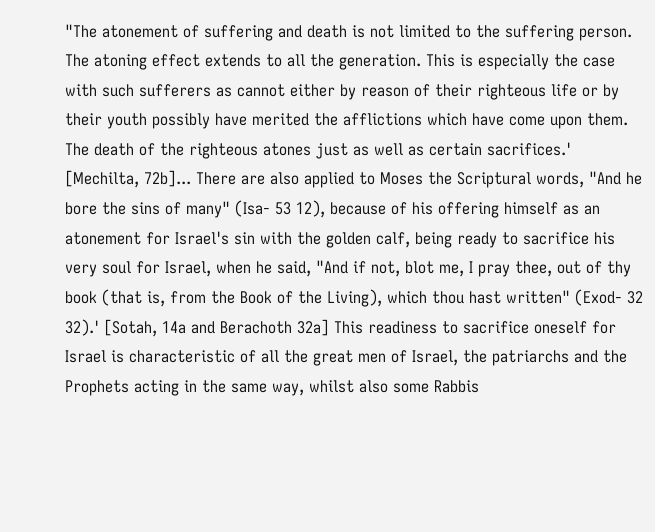"The atonement of suffering and death is not limited to the suffering person. The atoning effect extends to all the generation. This is especially the case with such sufferers as cannot either by reason of their righteous life or by their youth possibly have merited the afflictions which have come upon them. The death of the righteous atones just as well as certain sacrifices.' [Mechilta, 72b]... There are also applied to Moses the Scriptural words, "And he bore the sins of many" (Isa- 53 12), because of his offering himself as an atonement for Israel's sin with the golden calf, being ready to sacrifice his very soul for Israel, when he said, "And if not, blot me, I pray thee, out of thy book (that is, from the Book of the Living), which thou hast written" (Exod- 32 32).' [Sotah, 14a and Berachoth 32a] This readiness to sacrifice oneself for Israel is characteristic of all the great men of Israel, the patriarchs and the Prophets acting in the same way, whilst also some Rabbis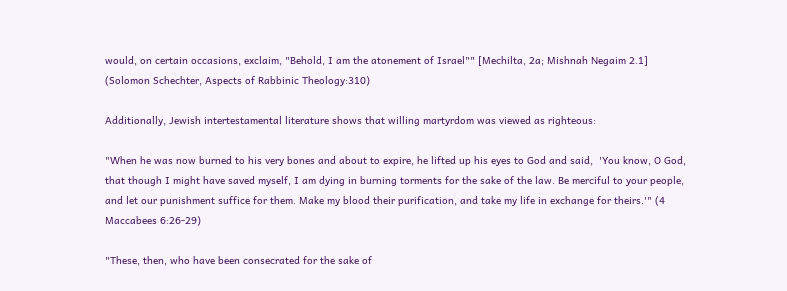would, on certain occasions, exclaim, "Behold, I am the atonement of Israel"" [Mechilta, 2a; Mishnah Negaim 2.1] (Solomon Schechter, Aspects of Rabbinic Theology:310)

Additionally, Jewish intertestamental literature shows that willing martyrdom was viewed as righteous:

"When he was now burned to his very bones and about to expire, he lifted up his eyes to God and said,  'You know, O God, that though I might have saved myself, I am dying in burning torments for the sake of the law. Be merciful to your people, and let our punishment suffice for them. Make my blood their purification, and take my life in exchange for theirs.'" (4 Maccabees 6:26-29)

"These, then, who have been consecrated for the sake of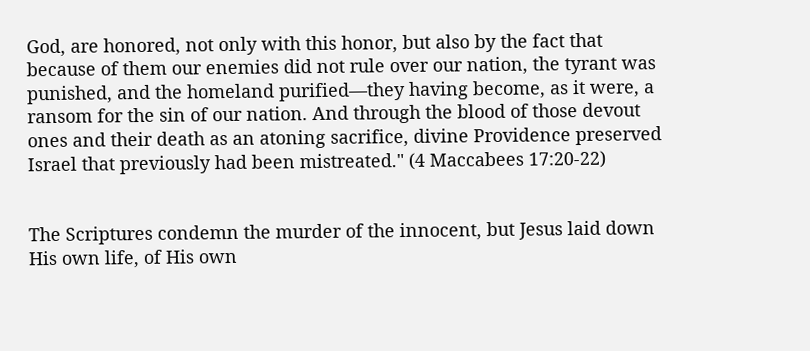God, are honored, not only with this honor, but also by the fact that because of them our enemies did not rule over our nation, the tyrant was punished, and the homeland purified—they having become, as it were, a ransom for the sin of our nation. And through the blood of those devout ones and their death as an atoning sacrifice, divine Providence preserved Israel that previously had been mistreated." (4 Maccabees 17:20-22)


The Scriptures condemn the murder of the innocent, but Jesus laid down His own life, of His own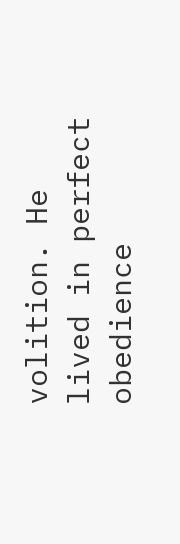volition. He lived in perfect obedience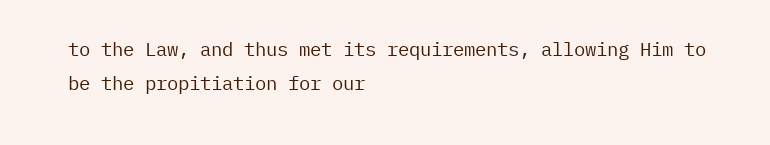to the Law, and thus met its requirements, allowing Him to be the propitiation for our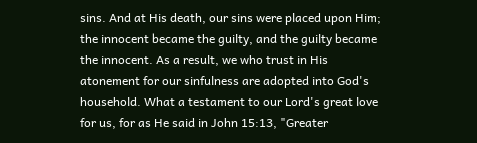sins. And at His death, our sins were placed upon Him; the innocent became the guilty, and the guilty became the innocent. As a result, we who trust in His atonement for our sinfulness are adopted into God's household. What a testament to our Lord's great love for us, for as He said in John 15:13, "Greater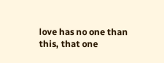love has no one than this, that one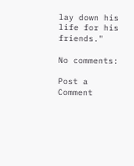lay down his life for his friends."

No comments:

Post a Comment